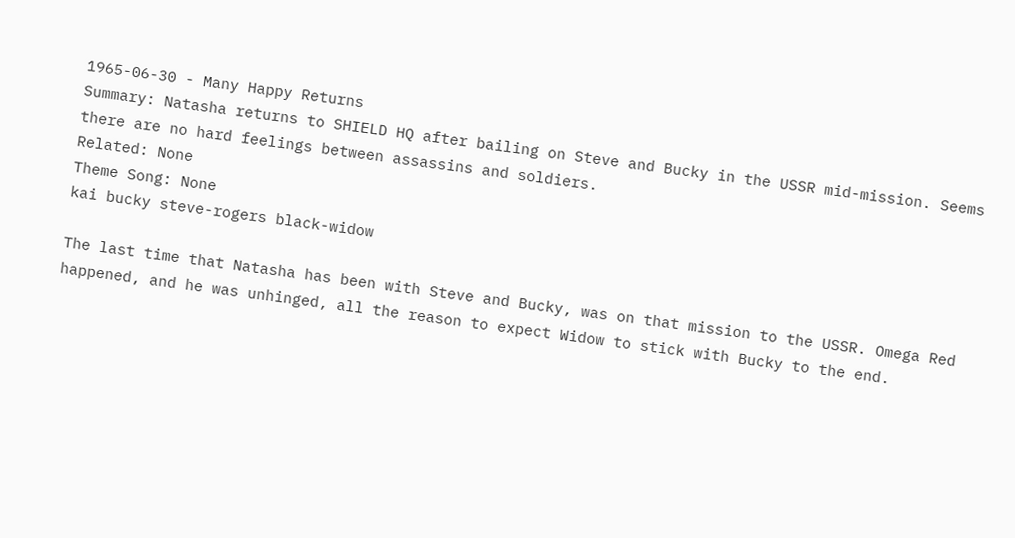1965-06-30 - Many Happy Returns
Summary: Natasha returns to SHIELD HQ after bailing on Steve and Bucky in the USSR mid-mission. Seems there are no hard feelings between assassins and soldiers.
Related: None
Theme Song: None
kai bucky steve-rogers black-widow

The last time that Natasha has been with Steve and Bucky, was on that mission to the USSR. Omega Red happened, and he was unhinged, all the reason to expect Widow to stick with Bucky to the end.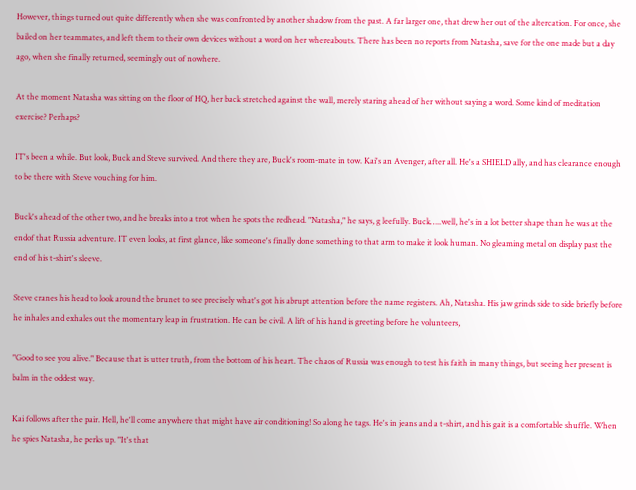However, things turned out quite differently when she was confronted by another shadow from the past. A far larger one, that drew her out of the altercation. For once, she bailed on her teammates, and left them to their own devices without a word on her whereabouts. There has been no reports from Natasha, save for the one made but a day ago, when she finally returned, seemingly out of nowhere.

At the moment Natasha was sitting on the floor of HQ, her back stretched against the wall, merely staring ahead of her without saying a word. Some kind of meditation exercise? Perhaps?

IT's been a while. But look, Buck and Steve survived. And there they are, Buck's room-mate in tow. Kai's an Avenger, after all. He's a SHIELD ally, and has clearance enough to be there with Steve vouching for him.

Buck's ahead of the other two, and he breaks into a trot when he spots the redhead. "Natasha," he says, g leefully. Buck…..well, he's in a lot better shape than he was at the endof that Russia adventure. IT even looks, at first glance, like someone's finally done something to that arm to make it look human. No gleaming metal on display past the end of his t-shirt's sleeve.

Steve cranes his head to look around the brunet to see precisely what's got his abrupt attention before the name registers. Ah, Natasha. His jaw grinds side to side briefly before he inhales and exhales out the momentary leap in frustration. He can be civil. A lift of his hand is greeting before he volunteers,

"Good to see you alive." Because that is utter truth, from the bottom of his heart. The chaos of Russia was enough to test his faith in many things, but seeing her present is balm in the oddest way.

Kai follows after the pair. Hell, he'll come anywhere that might have air conditioning! So along he tags. He's in jeans and a t-shirt, and his gait is a comfortable shuffle. When he spies Natasha, he perks up. "It's that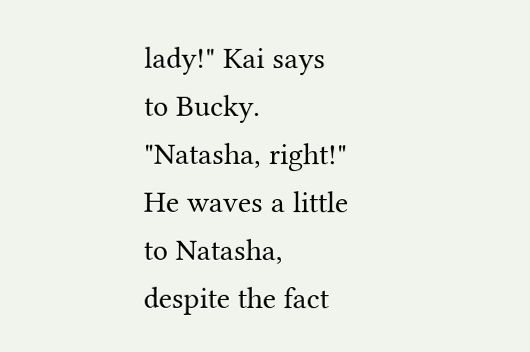lady!" Kai says to Bucky. "Natasha, right!" He waves a little to Natasha, despite the fact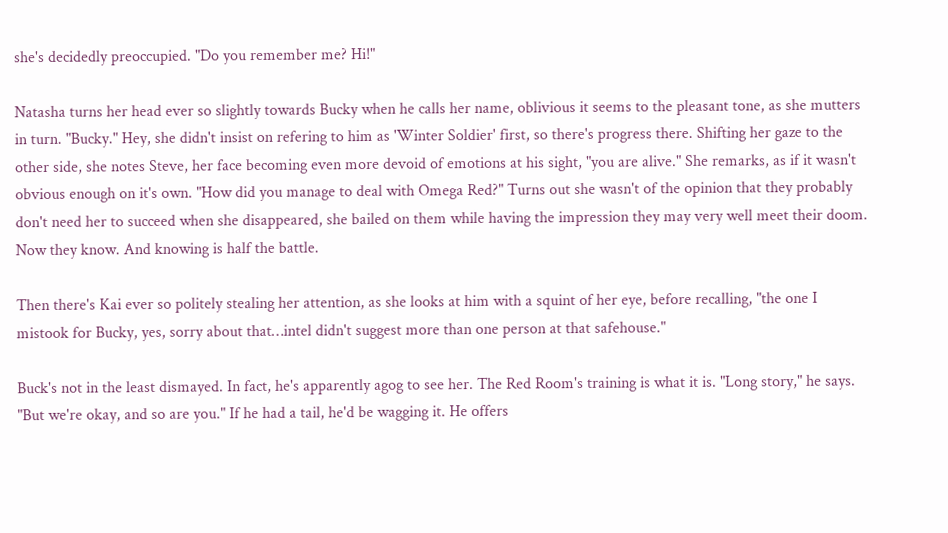she's decidedly preoccupied. "Do you remember me? Hi!"

Natasha turns her head ever so slightly towards Bucky when he calls her name, oblivious it seems to the pleasant tone, as she mutters in turn. "Bucky." Hey, she didn't insist on refering to him as 'Winter Soldier' first, so there's progress there. Shifting her gaze to the other side, she notes Steve, her face becoming even more devoid of emotions at his sight, "you are alive." She remarks, as if it wasn't obvious enough on it's own. "How did you manage to deal with Omega Red?" Turns out she wasn't of the opinion that they probably don't need her to succeed when she disappeared, she bailed on them while having the impression they may very well meet their doom. Now they know. And knowing is half the battle.

Then there's Kai ever so politely stealing her attention, as she looks at him with a squint of her eye, before recalling, "the one I mistook for Bucky, yes, sorry about that…intel didn't suggest more than one person at that safehouse."

Buck's not in the least dismayed. In fact, he's apparently agog to see her. The Red Room's training is what it is. "Long story," he says. "But we're okay, and so are you." If he had a tail, he'd be wagging it. He offers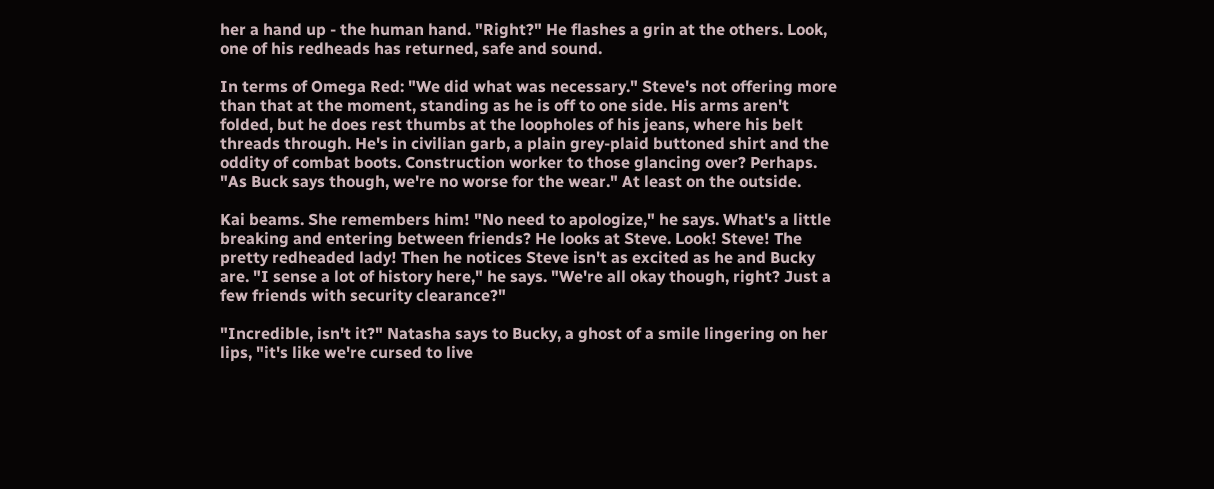her a hand up - the human hand. "Right?" He flashes a grin at the others. Look, one of his redheads has returned, safe and sound.

In terms of Omega Red: "We did what was necessary." Steve's not offering more than that at the moment, standing as he is off to one side. His arms aren't folded, but he does rest thumbs at the loopholes of his jeans, where his belt threads through. He's in civilian garb, a plain grey-plaid buttoned shirt and the oddity of combat boots. Construction worker to those glancing over? Perhaps. "As Buck says though, we're no worse for the wear." At least on the outside.

Kai beams. She remembers him! "No need to apologize," he says. What's a little breaking and entering between friends? He looks at Steve. Look! Steve! The pretty redheaded lady! Then he notices Steve isn't as excited as he and Bucky are. "I sense a lot of history here," he says. "We're all okay though, right? Just a few friends with security clearance?"

"Incredible, isn't it?" Natasha says to Bucky, a ghost of a smile lingering on her lips, "it's like we're cursed to live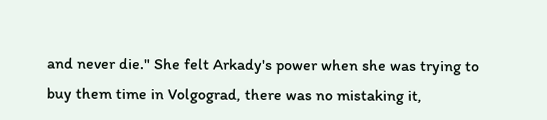and never die." She felt Arkady's power when she was trying to buy them time in Volgograd, there was no mistaking it,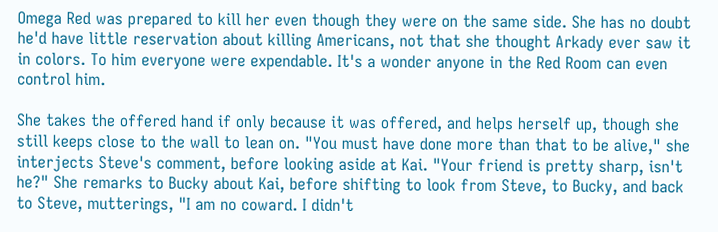Omega Red was prepared to kill her even though they were on the same side. She has no doubt he'd have little reservation about killing Americans, not that she thought Arkady ever saw it in colors. To him everyone were expendable. It's a wonder anyone in the Red Room can even control him.

She takes the offered hand if only because it was offered, and helps herself up, though she still keeps close to the wall to lean on. "You must have done more than that to be alive," she interjects Steve's comment, before looking aside at Kai. "Your friend is pretty sharp, isn't he?" She remarks to Bucky about Kai, before shifting to look from Steve, to Bucky, and back to Steve, mutterings, "I am no coward. I didn't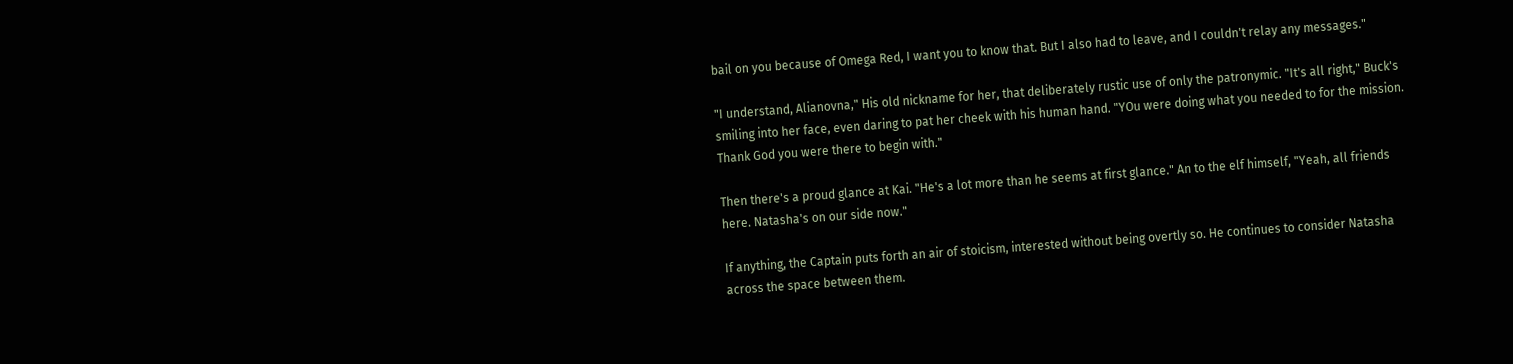bail on you because of Omega Red, I want you to know that. But I also had to leave, and I couldn't relay any messages."

"I understand, Alianovna," His old nickname for her, that deliberately rustic use of only the patronymic. "It's all right," Buck's smiling into her face, even daring to pat her cheek with his human hand. "YOu were doing what you needed to for the mission. Thank God you were there to begin with."

Then there's a proud glance at Kai. "He's a lot more than he seems at first glance." An to the elf himself, "Yeah, all friends here. Natasha's on our side now."

If anything, the Captain puts forth an air of stoicism, interested without being overtly so. He continues to consider Natasha across the space between them.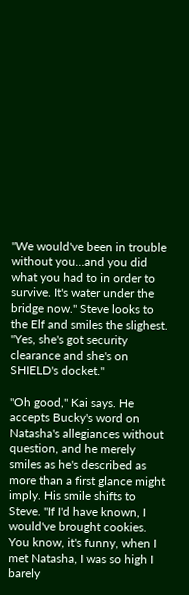"We would've been in trouble without you…and you did what you had to in order to survive. It's water under the bridge now." Steve looks to the Elf and smiles the slighest. "Yes, she's got security clearance and she's on SHIELD's docket."

"Oh good," Kai says. He accepts Bucky's word on Natasha's allegiances without question, and he merely smiles as he's described as more than a first glance might imply. His smile shifts to Steve. "If I'd have known, I would've brought cookies. You know, it's funny, when I met Natasha, I was so high I barely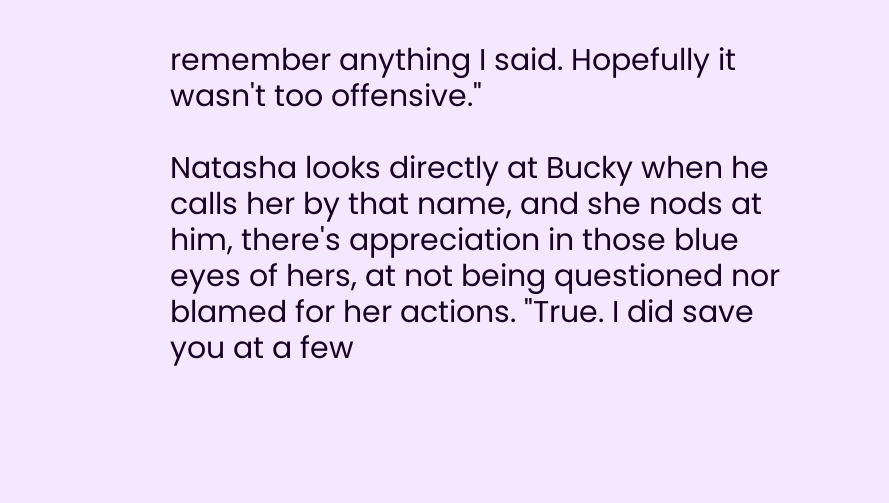remember anything I said. Hopefully it wasn't too offensive."

Natasha looks directly at Bucky when he calls her by that name, and she nods at him, there's appreciation in those blue eyes of hers, at not being questioned nor blamed for her actions. "True. I did save you at a few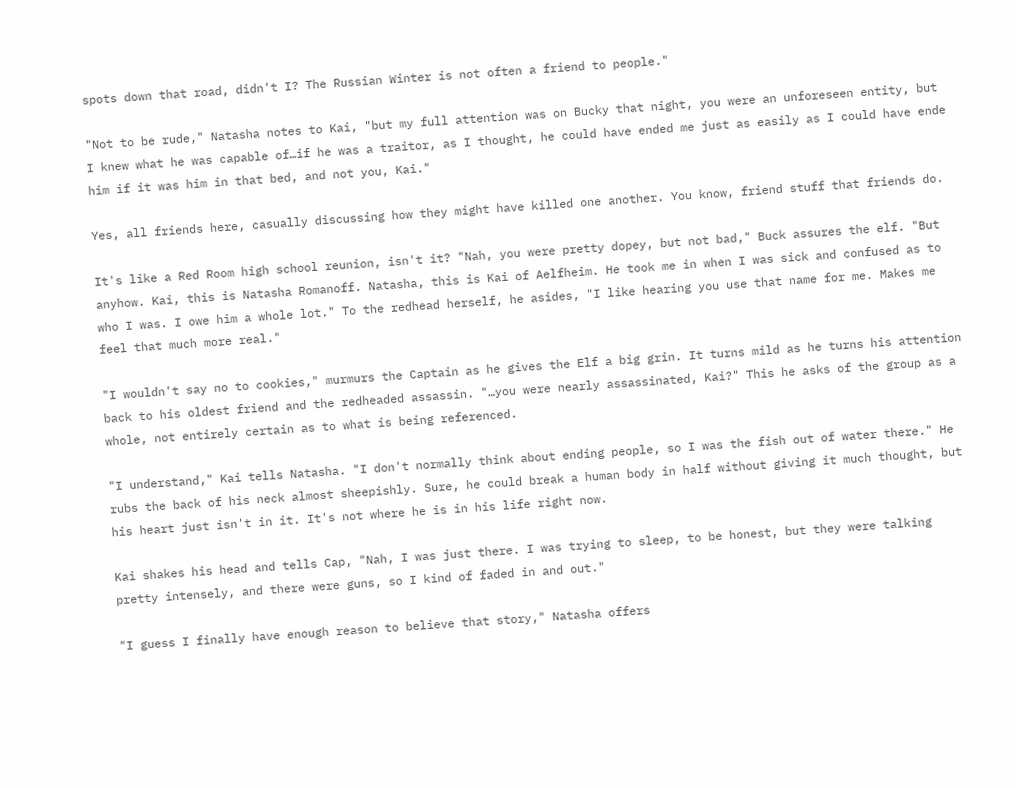spots down that road, didn't I? The Russian Winter is not often a friend to people."

"Not to be rude," Natasha notes to Kai, "but my full attention was on Bucky that night, you were an unforeseen entity, but I knew what he was capable of…if he was a traitor, as I thought, he could have ended me just as easily as I could have ende him if it was him in that bed, and not you, Kai."

Yes, all friends here, casually discussing how they might have killed one another. You know, friend stuff that friends do.

It's like a Red Room high school reunion, isn't it? "Nah, you were pretty dopey, but not bad," Buck assures the elf. "But anyhow. Kai, this is Natasha Romanoff. Natasha, this is Kai of Aelfheim. He took me in when I was sick and confused as to who I was. I owe him a whole lot." To the redhead herself, he asides, "I like hearing you use that name for me. Makes me feel that much more real."

"I wouldn't say no to cookies," murmurs the Captain as he gives the Elf a big grin. It turns mild as he turns his attention back to his oldest friend and the redheaded assassin. "…you were nearly assassinated, Kai?" This he asks of the group as a whole, not entirely certain as to what is being referenced.

"I understand," Kai tells Natasha. "I don't normally think about ending people, so I was the fish out of water there." He rubs the back of his neck almost sheepishly. Sure, he could break a human body in half without giving it much thought, but his heart just isn't in it. It's not where he is in his life right now.

Kai shakes his head and tells Cap, "Nah, I was just there. I was trying to sleep, to be honest, but they were talking pretty intensely, and there were guns, so I kind of faded in and out."

"I guess I finally have enough reason to believe that story," Natasha offers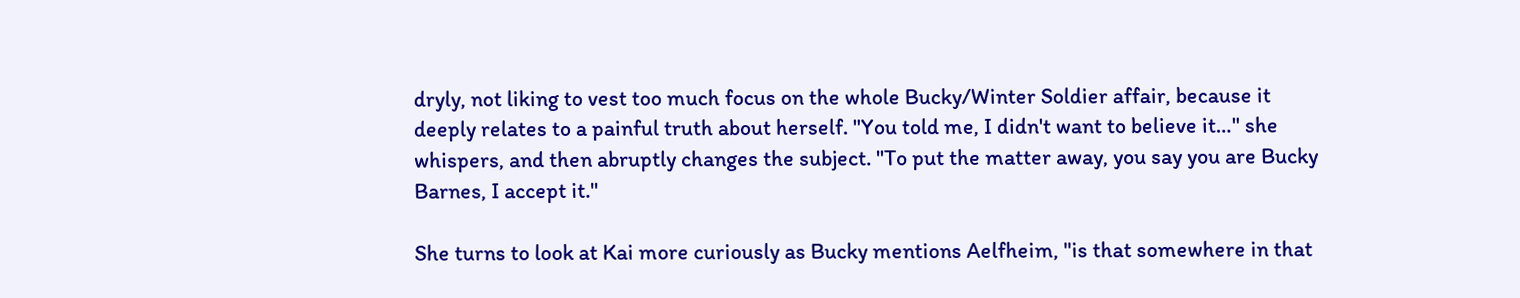dryly, not liking to vest too much focus on the whole Bucky/Winter Soldier affair, because it deeply relates to a painful truth about herself. "You told me, I didn't want to believe it…" she whispers, and then abruptly changes the subject. "To put the matter away, you say you are Bucky Barnes, I accept it."

She turns to look at Kai more curiously as Bucky mentions Aelfheim, "is that somewhere in that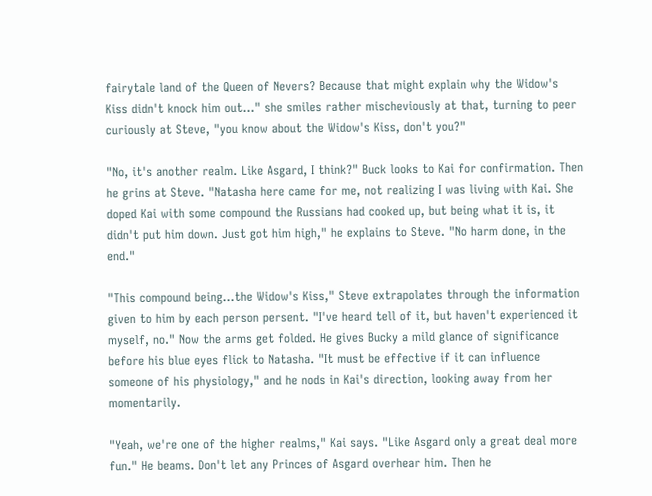fairytale land of the Queen of Nevers? Because that might explain why the Widow's Kiss didn't knock him out…" she smiles rather mischeviously at that, turning to peer curiously at Steve, "you know about the Widow's Kiss, don't you?"

"No, it's another realm. Like Asgard, I think?" Buck looks to Kai for confirmation. Then he grins at Steve. "Natasha here came for me, not realizing I was living with Kai. She doped Kai with some compound the Russians had cooked up, but being what it is, it didn't put him down. Just got him high," he explains to Steve. "No harm done, in the end."

"This compound being…the Widow's Kiss," Steve extrapolates through the information given to him by each person persent. "I've heard tell of it, but haven't experienced it myself, no." Now the arms get folded. He gives Bucky a mild glance of significance before his blue eyes flick to Natasha. "It must be effective if it can influence someone of his physiology," and he nods in Kai's direction, looking away from her momentarily.

"Yeah, we're one of the higher realms," Kai says. "Like Asgard only a great deal more fun." He beams. Don't let any Princes of Asgard overhear him. Then he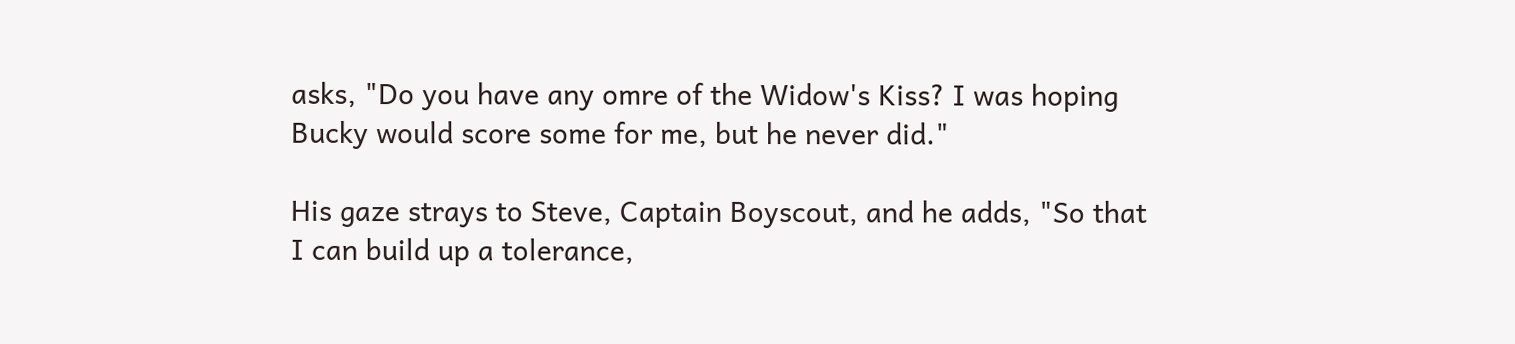asks, "Do you have any omre of the Widow's Kiss? I was hoping Bucky would score some for me, but he never did."

His gaze strays to Steve, Captain Boyscout, and he adds, "So that I can build up a tolerance,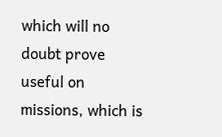which will no doubt prove useful on missions, which is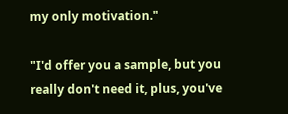my only motivation."

"I'd offer you a sample, but you really don't need it, plus, you've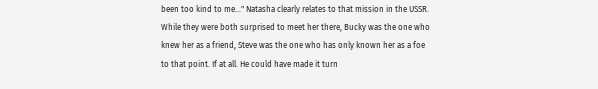been too kind to me…" Natasha clearly relates to that mission in the USSR. While they were both surprised to meet her there, Bucky was the one who knew her as a friend, Steve was the one who has only known her as a foe to that point. If at all. He could have made it turn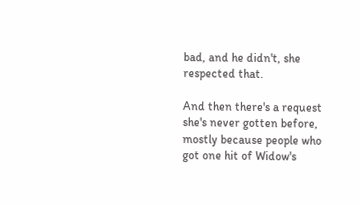bad, and he didn't, she respected that.

And then there's a request she's never gotten before, mostly because people who got one hit of Widow's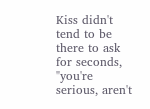Kiss didn't tend to be there to ask for seconds, "you're serious, aren't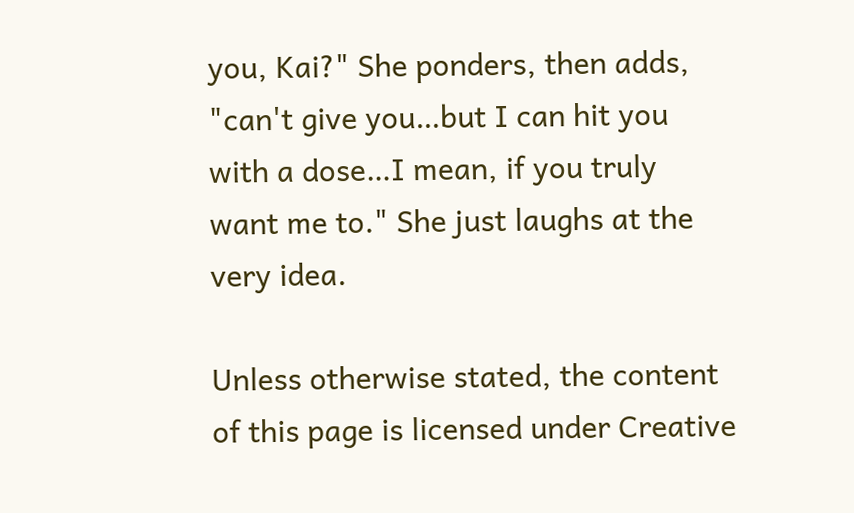you, Kai?" She ponders, then adds, "can't give you…but I can hit you with a dose…I mean, if you truly want me to." She just laughs at the very idea.

Unless otherwise stated, the content of this page is licensed under Creative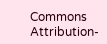Commons Attribution-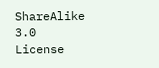ShareAlike 3.0 License